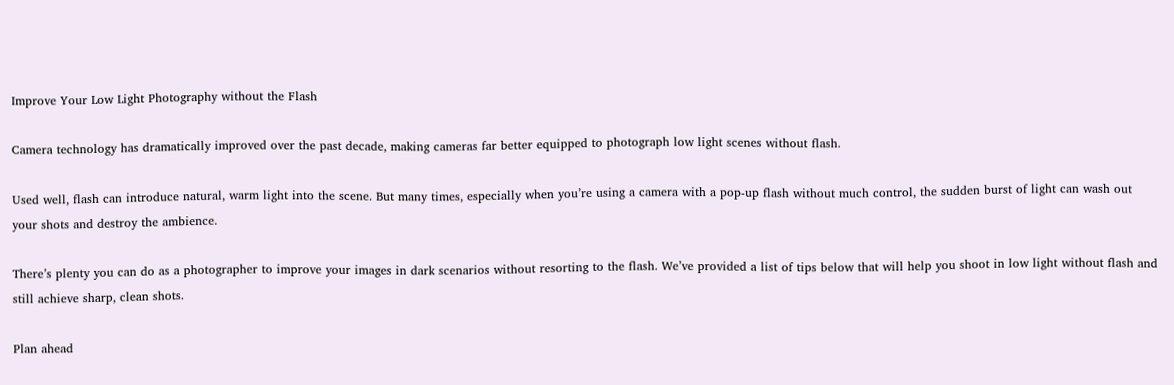Improve Your Low Light Photography without the Flash

Camera technology has dramatically improved over the past decade, making cameras far better equipped to photograph low light scenes without flash.

Used well, flash can introduce natural, warm light into the scene. But many times, especially when you’re using a camera with a pop-up flash without much control, the sudden burst of light can wash out your shots and destroy the ambience.

There’s plenty you can do as a photographer to improve your images in dark scenarios without resorting to the flash. We’ve provided a list of tips below that will help you shoot in low light without flash and still achieve sharp, clean shots.

Plan ahead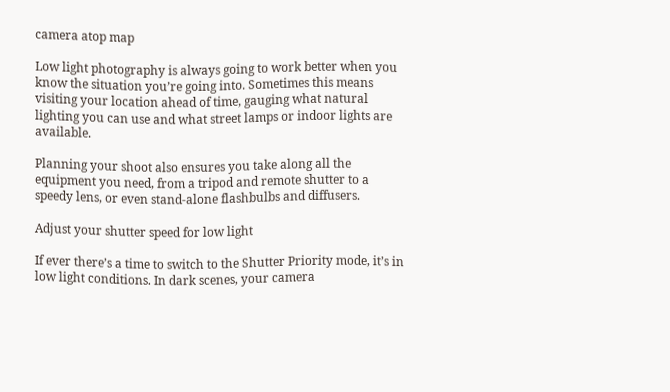camera atop map

Low light photography is always going to work better when you know the situation you’re going into. Sometimes this means visiting your location ahead of time, gauging what natural lighting you can use and what street lamps or indoor lights are available.

Planning your shoot also ensures you take along all the equipment you need, from a tripod and remote shutter to a speedy lens, or even stand-alone flashbulbs and diffusers.

Adjust your shutter speed for low light

If ever there’s a time to switch to the Shutter Priority mode, it’s in low light conditions. In dark scenes, your camera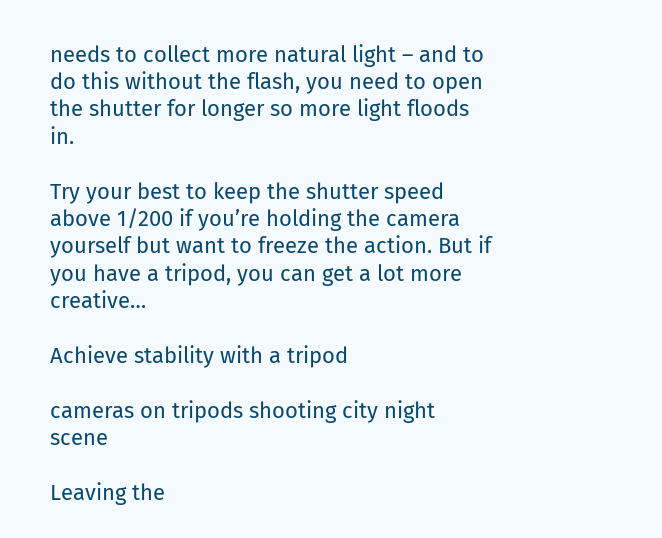needs to collect more natural light – and to do this without the flash, you need to open the shutter for longer so more light floods in.

Try your best to keep the shutter speed above 1/200 if you’re holding the camera yourself but want to freeze the action. But if you have a tripod, you can get a lot more creative…

Achieve stability with a tripod

cameras on tripods shooting city night scene

Leaving the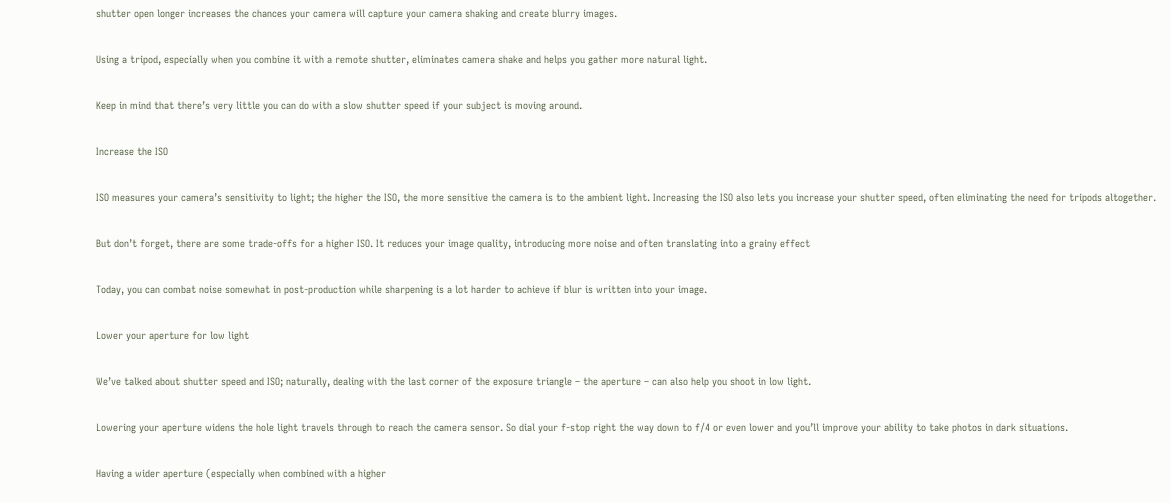shutter open longer increases the chances your camera will capture your camera shaking and create blurry images.

Using a tripod, especially when you combine it with a remote shutter, eliminates camera shake and helps you gather more natural light.

Keep in mind that there’s very little you can do with a slow shutter speed if your subject is moving around.

Increase the ISO

ISO measures your camera’s sensitivity to light; the higher the ISO, the more sensitive the camera is to the ambient light. Increasing the ISO also lets you increase your shutter speed, often eliminating the need for tripods altogether.

But don’t forget, there are some trade-offs for a higher ISO. It reduces your image quality, introducing more noise and often translating into a grainy effect

Today, you can combat noise somewhat in post-production while sharpening is a lot harder to achieve if blur is written into your image.

Lower your aperture for low light

We’ve talked about shutter speed and ISO; naturally, dealing with the last corner of the exposure triangle – the aperture – can also help you shoot in low light.

Lowering your aperture widens the hole light travels through to reach the camera sensor. So dial your f-stop right the way down to f/4 or even lower and you’ll improve your ability to take photos in dark situations.

Having a wider aperture (especially when combined with a higher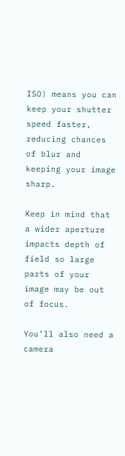ISO) means you can keep your shutter speed faster, reducing chances of blur and keeping your image sharp.

Keep in mind that a wider aperture impacts depth of field so large parts of your image may be out of focus.

You’ll also need a camera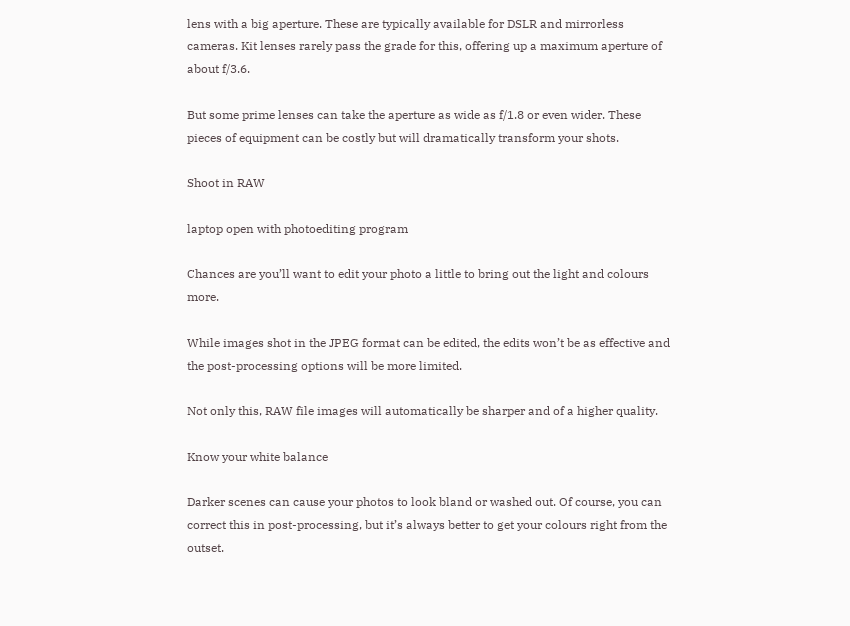lens with a big aperture. These are typically available for DSLR and mirrorless cameras. Kit lenses rarely pass the grade for this, offering up a maximum aperture of about f/3.6.

But some prime lenses can take the aperture as wide as f/1.8 or even wider. These pieces of equipment can be costly but will dramatically transform your shots.

Shoot in RAW

laptop open with photoediting program

Chances are you’ll want to edit your photo a little to bring out the light and colours more.

While images shot in the JPEG format can be edited, the edits won’t be as effective and the post-processing options will be more limited.

Not only this, RAW file images will automatically be sharper and of a higher quality.

Know your white balance

Darker scenes can cause your photos to look bland or washed out. Of course, you can correct this in post-processing, but it’s always better to get your colours right from the outset.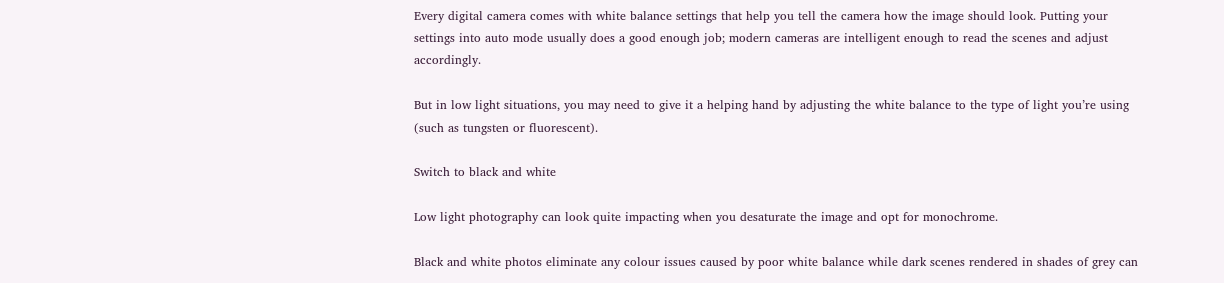Every digital camera comes with white balance settings that help you tell the camera how the image should look. Putting your settings into auto mode usually does a good enough job; modern cameras are intelligent enough to read the scenes and adjust accordingly.

But in low light situations, you may need to give it a helping hand by adjusting the white balance to the type of light you’re using (such as tungsten or fluorescent).

Switch to black and white

Low light photography can look quite impacting when you desaturate the image and opt for monochrome.

Black and white photos eliminate any colour issues caused by poor white balance while dark scenes rendered in shades of grey can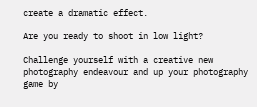create a dramatic effect.

Are you ready to shoot in low light?

Challenge yourself with a creative new photography endeavour and up your photography game by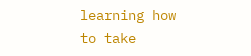learning how to take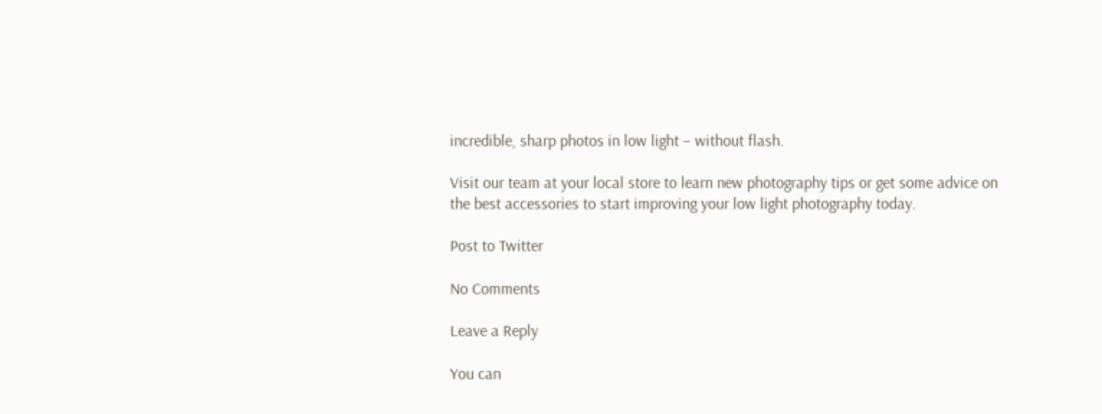incredible, sharp photos in low light – without flash.

Visit our team at your local store to learn new photography tips or get some advice on the best accessories to start improving your low light photography today.

Post to Twitter

No Comments

Leave a Reply

You can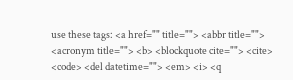use these tags: <a href="" title=""> <abbr title=""> <acronym title=""> <b> <blockquote cite=""> <cite> <code> <del datetime=""> <em> <i> <q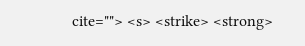cite=""> <s> <strike> <strong>